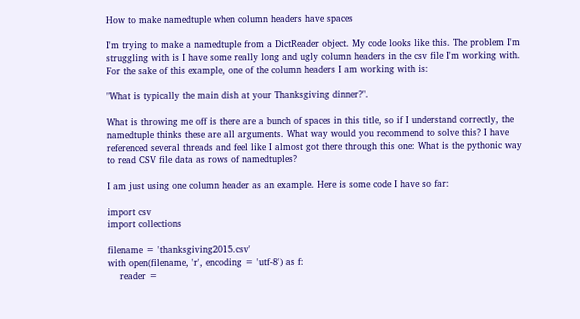How to make namedtuple when column headers have spaces

I'm trying to make a namedtuple from a DictReader object. My code looks like this. The problem I'm struggling with is I have some really long and ugly column headers in the csv file I'm working with. For the sake of this example, one of the column headers I am working with is:

"What is typically the main dish at your Thanksgiving dinner?".

What is throwing me off is there are a bunch of spaces in this title, so if I understand correctly, the namedtuple thinks these are all arguments. What way would you recommend to solve this? I have referenced several threads and feel like I almost got there through this one: What is the pythonic way to read CSV file data as rows of namedtuples?

I am just using one column header as an example. Here is some code I have so far:

import csv
import collections

filename = 'thanksgiving2015.csv'
with open(filename, 'r', encoding = 'utf-8') as f:
    reader =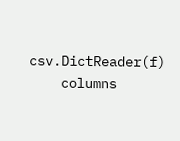csv.DictReader(f)
    columns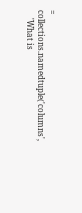= collections.namedtuple('columns',
    'What is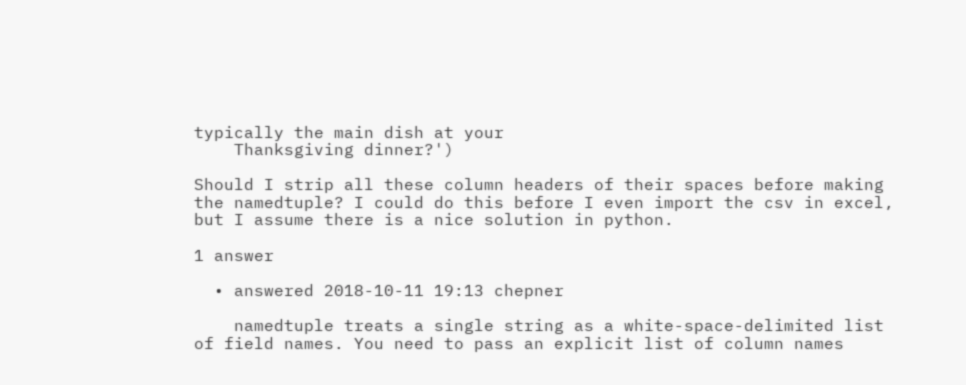typically the main dish at your
    Thanksgiving dinner?')

Should I strip all these column headers of their spaces before making the namedtuple? I could do this before I even import the csv in excel, but I assume there is a nice solution in python.

1 answer

  • answered 2018-10-11 19:13 chepner

    namedtuple treats a single string as a white-space-delimited list of field names. You need to pass an explicit list of column names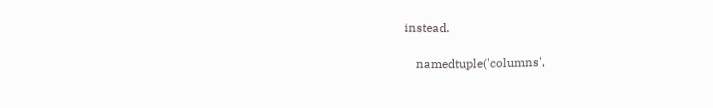instead.

    namedtuple('columns',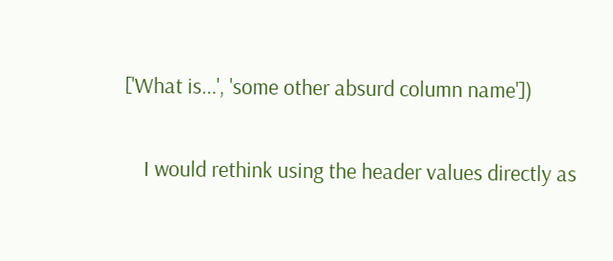['What is...', 'some other absurd column name'])

    I would rethink using the header values directly as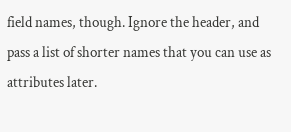field names, though. Ignore the header, and pass a list of shorter names that you can use as attributes later.